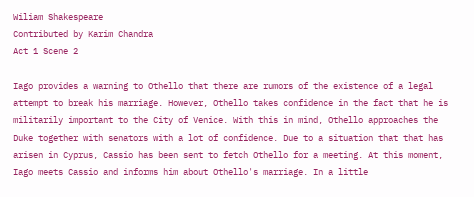Wiliam Shakespeare
Contributed by Karim Chandra
Act 1 Scene 2

Iago provides a warning to Othello that there are rumors of the existence of a legal attempt to break his marriage. However, Othello takes confidence in the fact that he is militarily important to the City of Venice. With this in mind, Othello approaches the Duke together with senators with a lot of confidence. Due to a situation that that has arisen in Cyprus, Cassio has been sent to fetch Othello for a meeting. At this moment, Iago meets Cassio and informs him about Othello's marriage. In a little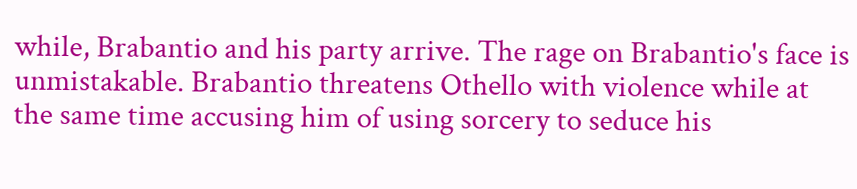while, Brabantio and his party arrive. The rage on Brabantio's face is unmistakable. Brabantio threatens Othello with violence while at the same time accusing him of using sorcery to seduce his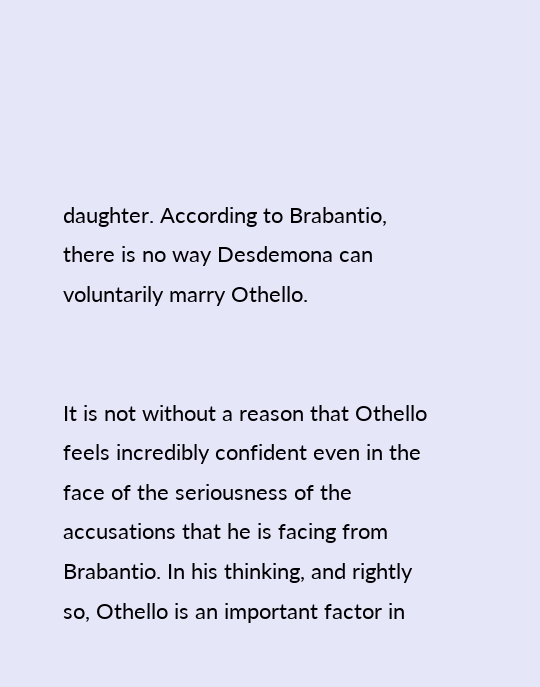daughter. According to Brabantio, there is no way Desdemona can voluntarily marry Othello.


It is not without a reason that Othello feels incredibly confident even in the face of the seriousness of the accusations that he is facing from Brabantio. In his thinking, and rightly so, Othello is an important factor in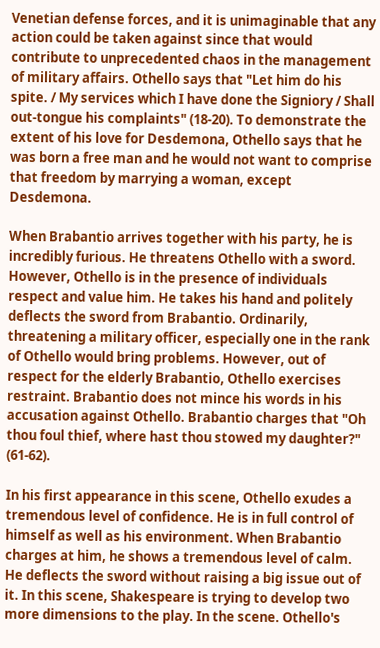Venetian defense forces, and it is unimaginable that any action could be taken against since that would contribute to unprecedented chaos in the management of military affairs. Othello says that "Let him do his spite. / My services which I have done the Signiory / Shall out-tongue his complaints" (18-20). To demonstrate the extent of his love for Desdemona, Othello says that he was born a free man and he would not want to comprise that freedom by marrying a woman, except Desdemona.

When Brabantio arrives together with his party, he is incredibly furious. He threatens Othello with a sword. However, Othello is in the presence of individuals respect and value him. He takes his hand and politely deflects the sword from Brabantio. Ordinarily, threatening a military officer, especially one in the rank of Othello would bring problems. However, out of respect for the elderly Brabantio, Othello exercises restraint. Brabantio does not mince his words in his accusation against Othello. Brabantio charges that "Oh thou foul thief, where hast thou stowed my daughter?" (61-62).

In his first appearance in this scene, Othello exudes a tremendous level of confidence. He is in full control of himself as well as his environment. When Brabantio charges at him, he shows a tremendous level of calm. He deflects the sword without raising a big issue out of it. In this scene, Shakespeare is trying to develop two more dimensions to the play. In the scene. Othello's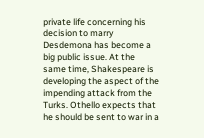private life concerning his decision to marry Desdemona has become a big public issue. At the same time, Shakespeare is developing the aspect of the impending attack from the Turks. Othello expects that he should be sent to war in a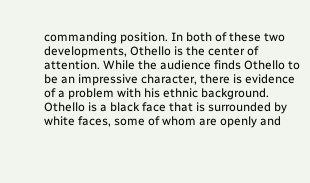commanding position. In both of these two developments, Othello is the center of attention. While the audience finds Othello to be an impressive character, there is evidence of a problem with his ethnic background. Othello is a black face that is surrounded by white faces, some of whom are openly and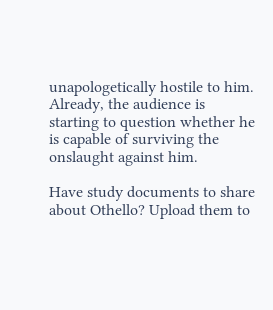unapologetically hostile to him. Already, the audience is starting to question whether he is capable of surviving the onslaught against him.

Have study documents to share about Othello? Upload them to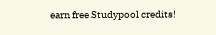earn free Studypool credits!